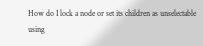How do I lock a node or set its children as unselectable using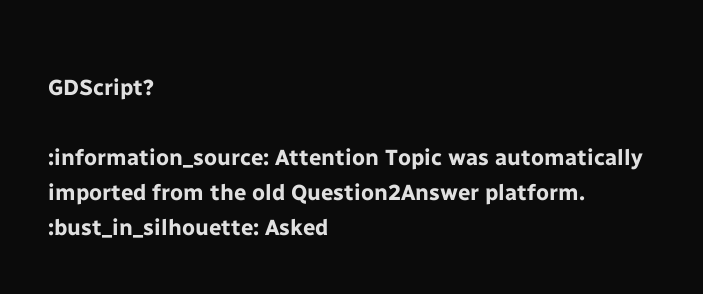GDScript?

:information_source: Attention Topic was automatically imported from the old Question2Answer platform.
:bust_in_silhouette: Asked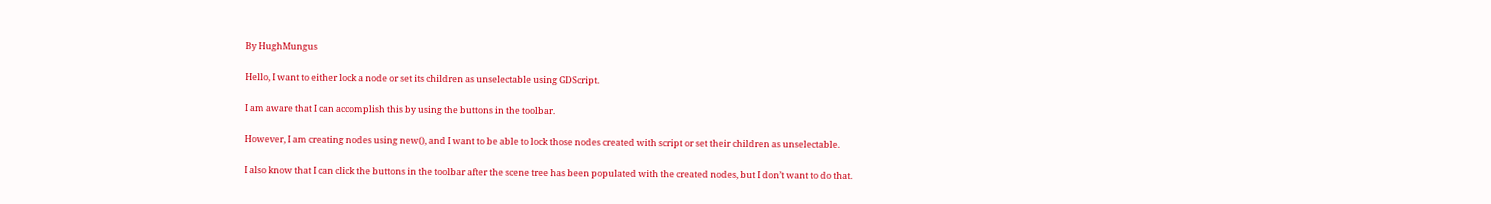By HughMungus

Hello, I want to either lock a node or set its children as unselectable using GDScript.

I am aware that I can accomplish this by using the buttons in the toolbar.

However, I am creating nodes using new(), and I want to be able to lock those nodes created with script or set their children as unselectable.

I also know that I can click the buttons in the toolbar after the scene tree has been populated with the created nodes, but I don’t want to do that.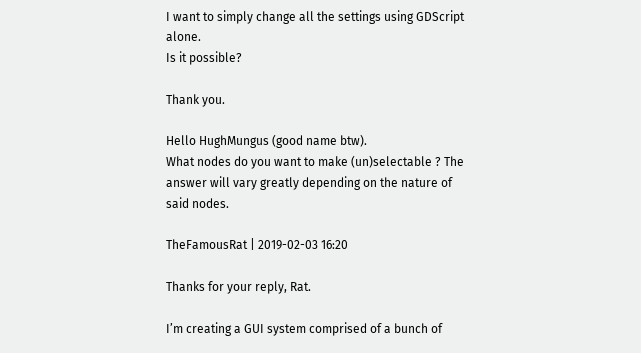I want to simply change all the settings using GDScript alone.
Is it possible?

Thank you.

Hello HughMungus (good name btw).
What nodes do you want to make (un)selectable ? The answer will vary greatly depending on the nature of said nodes.

TheFamousRat | 2019-02-03 16:20

Thanks for your reply, Rat.

I’m creating a GUI system comprised of a bunch of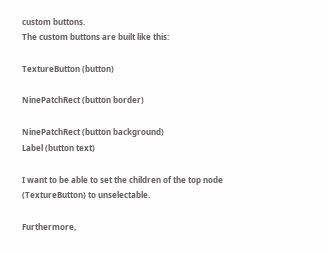custom buttons.
The custom buttons are built like this:

TextureButton (button)

NinePatchRect (button border)

NinePatchRect (button background)
Label (button text)

I want to be able to set the children of the top node (TextureButton) to unselectable.

Furthermore,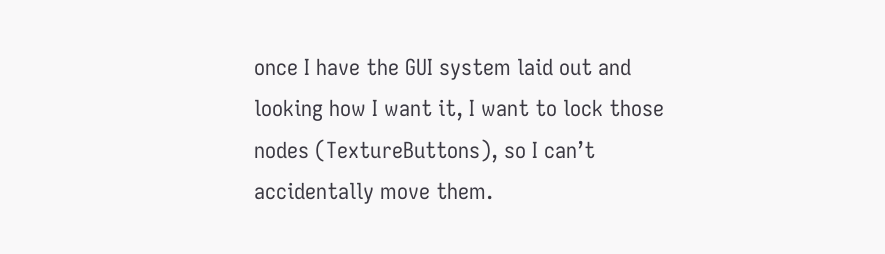once I have the GUI system laid out and looking how I want it, I want to lock those nodes (TextureButtons), so I can’t accidentally move them.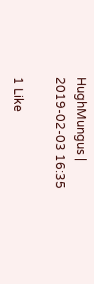HughMungus | 2019-02-03 16:35

1 Like